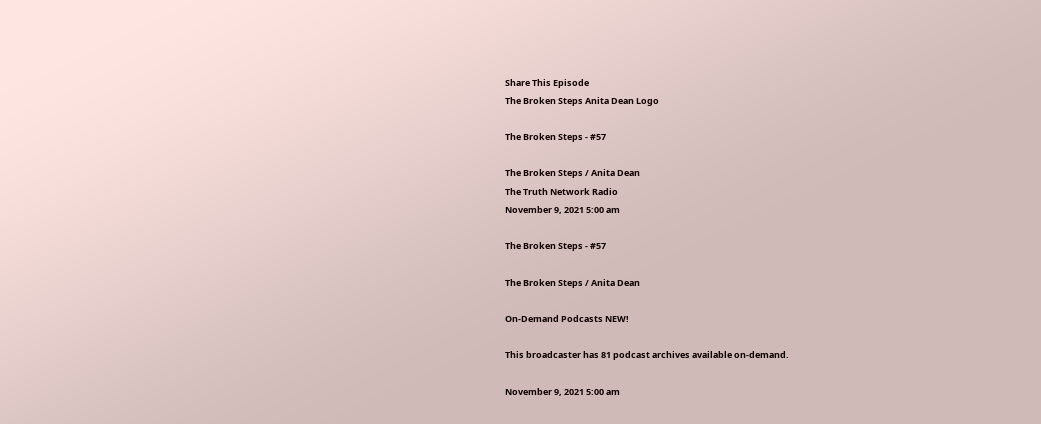Share This Episode
The Broken Steps Anita Dean Logo

The Broken Steps - #57

The Broken Steps / Anita Dean
The Truth Network Radio
November 9, 2021 5:00 am

The Broken Steps - #57

The Broken Steps / Anita Dean

On-Demand Podcasts NEW!

This broadcaster has 81 podcast archives available on-demand.

November 9, 2021 5:00 am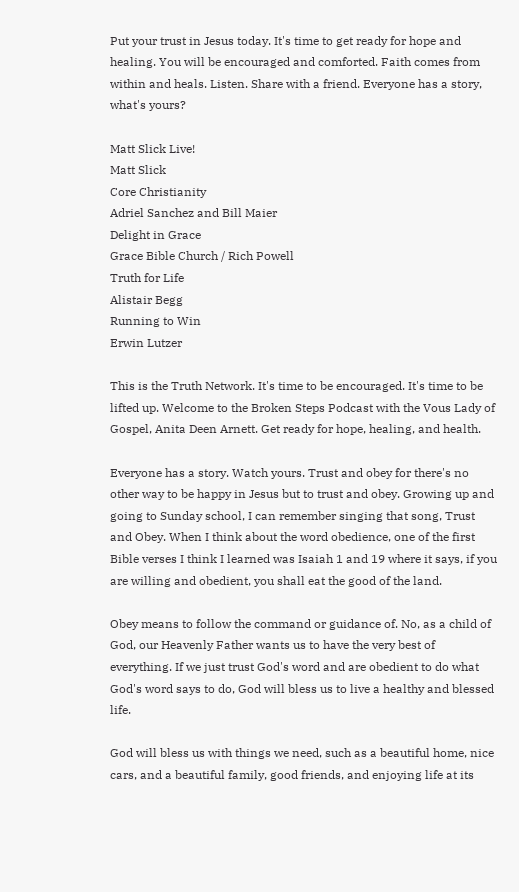Put your trust in Jesus today. It's time to get ready for hope and healing. You will be encouraged and comforted. Faith comes from within and heals. Listen. Share with a friend. Everyone has a story, what's yours?

Matt Slick Live!
Matt Slick
Core Christianity
Adriel Sanchez and Bill Maier
Delight in Grace
Grace Bible Church / Rich Powell
Truth for Life
Alistair Begg
Running to Win
Erwin Lutzer

This is the Truth Network. It's time to be encouraged. It's time to be lifted up. Welcome to the Broken Steps Podcast with the Vous Lady of Gospel, Anita Deen Arnett. Get ready for hope, healing, and health.

Everyone has a story. Watch yours. Trust and obey for there's no other way to be happy in Jesus but to trust and obey. Growing up and going to Sunday school, I can remember singing that song, Trust and Obey. When I think about the word obedience, one of the first Bible verses I think I learned was Isaiah 1 and 19 where it says, if you are willing and obedient, you shall eat the good of the land.

Obey means to follow the command or guidance of. No, as a child of God, our Heavenly Father wants us to have the very best of everything. If we just trust God's word and are obedient to do what God's word says to do, God will bless us to live a healthy and blessed life.

God will bless us with things we need, such as a beautiful home, nice cars, and a beautiful family, good friends, and enjoying life at its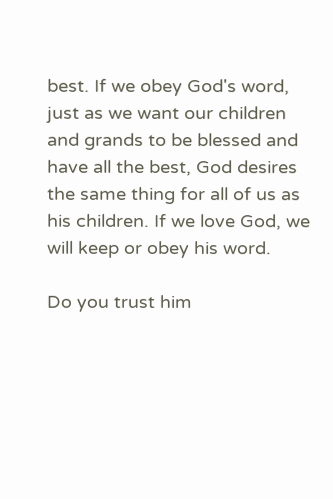best. If we obey God's word, just as we want our children and grands to be blessed and have all the best, God desires the same thing for all of us as his children. If we love God, we will keep or obey his word.

Do you trust him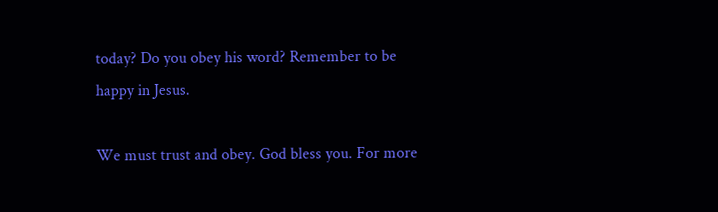today? Do you obey his word? Remember to be happy in Jesus.

We must trust and obey. God bless you. For more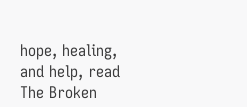hope, healing, and help, read The Broken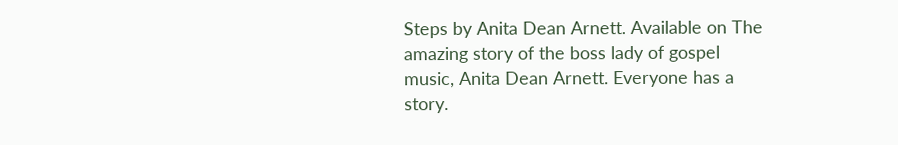Steps by Anita Dean Arnett. Available on The amazing story of the boss lady of gospel music, Anita Dean Arnett. Everyone has a story.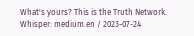What's yours? This is the Truth Network.
Whisper: medium.en / 2023-07-24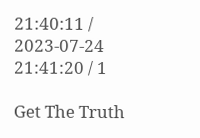21:40:11 / 2023-07-24 21:41:20 / 1

Get The Truth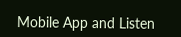Mobile App and Listen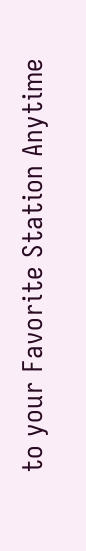to your Favorite Station Anytime